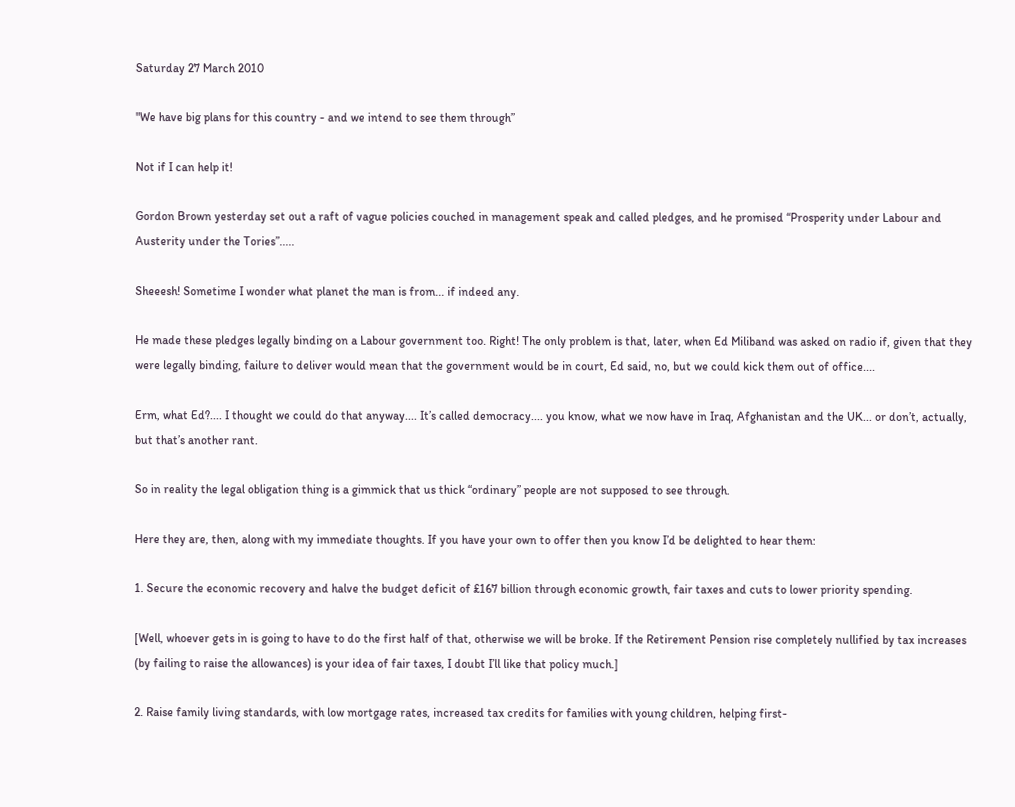Saturday 27 March 2010

"We have big plans for this country - and we intend to see them through”

Not if I can help it!

Gordon Brown yesterday set out a raft of vague policies couched in management speak and called pledges, and he promised “Prosperity under Labour and Austerity under the Tories”.....

Sheeesh! Sometime I wonder what planet the man is from... if indeed any.

He made these pledges legally binding on a Labour government too. Right! The only problem is that, later, when Ed Miliband was asked on radio if, given that they were legally binding, failure to deliver would mean that the government would be in court, Ed said, no, but we could kick them out of office....

Erm, what Ed?.... I thought we could do that anyway.... It’s called democracy.... you know, what we now have in Iraq, Afghanistan and the UK... or don’t, actually, but that’s another rant.

So in reality the legal obligation thing is a gimmick that us thick “ordinary” people are not supposed to see through.

Here they are, then, along with my immediate thoughts. If you have your own to offer then you know I’d be delighted to hear them:

1. Secure the economic recovery and halve the budget deficit of £167 billion through economic growth, fair taxes and cuts to lower priority spending.

[Well, whoever gets in is going to have to do the first half of that, otherwise we will be broke. If the Retirement Pension rise completely nullified by tax increases (by failing to raise the allowances) is your idea of fair taxes, I doubt I’ll like that policy much.]

2. Raise family living standards, with low mortgage rates, increased tax credits for families with young children, helping first-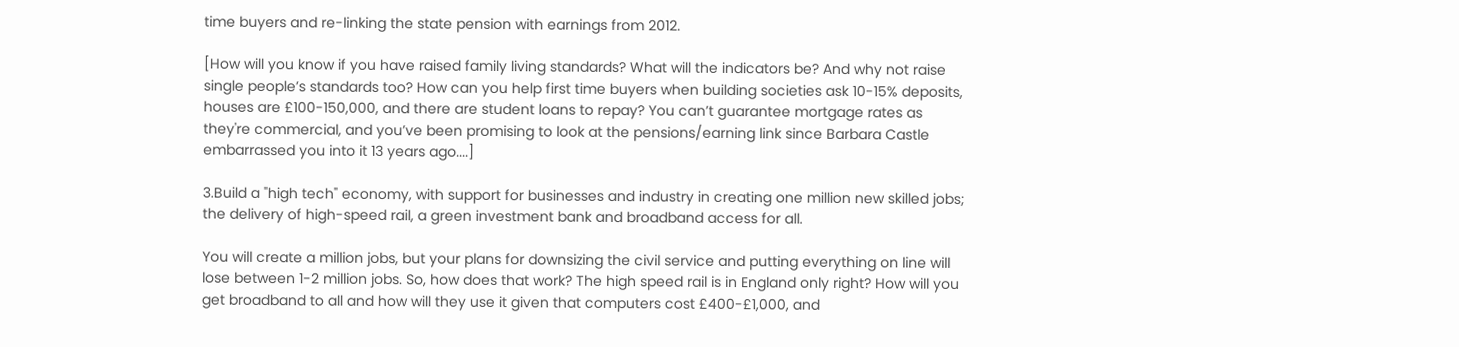time buyers and re-linking the state pension with earnings from 2012.

[How will you know if you have raised family living standards? What will the indicators be? And why not raise single people’s standards too? How can you help first time buyers when building societies ask 10-15% deposits, houses are £100-150,000, and there are student loans to repay? You can’t guarantee mortgage rates as they're commercial, and you’ve been promising to look at the pensions/earning link since Barbara Castle embarrassed you into it 13 years ago....]

3.Build a "high tech" economy, with support for businesses and industry in creating one million new skilled jobs; the delivery of high-speed rail, a green investment bank and broadband access for all.

You will create a million jobs, but your plans for downsizing the civil service and putting everything on line will lose between 1-2 million jobs. So, how does that work? The high speed rail is in England only right? How will you get broadband to all and how will they use it given that computers cost £400-£1,000, and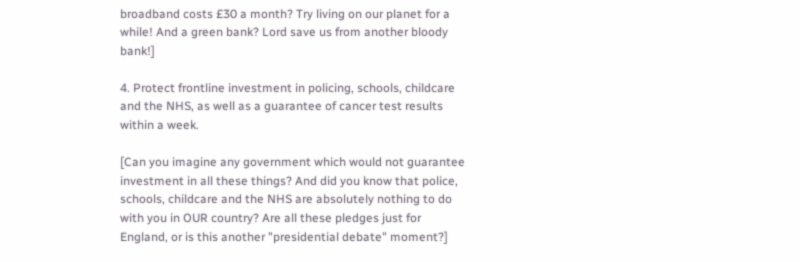broadband costs £30 a month? Try living on our planet for a while! And a green bank? Lord save us from another bloody bank!]

4. Protect frontline investment in policing, schools, childcare and the NHS, as well as a guarantee of cancer test results within a week.

[Can you imagine any government which would not guarantee investment in all these things? And did you know that police, schools, childcare and the NHS are absolutely nothing to do with you in OUR country? Are all these pledges just for England, or is this another "presidential debate" moment?]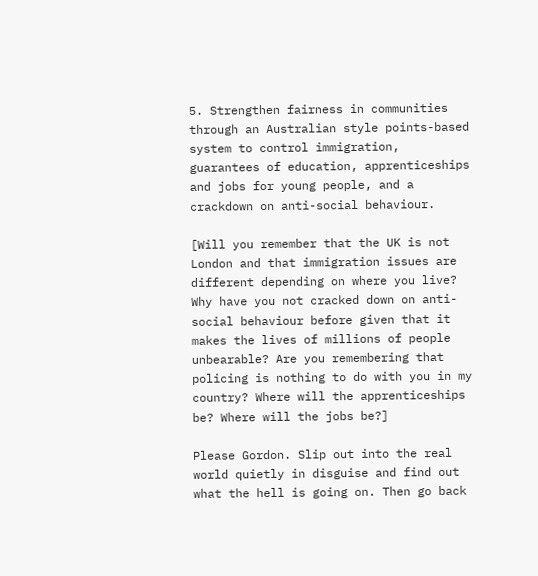5. Strengthen fairness in communities through an Australian style points-based system to control immigration, guarantees of education, apprenticeships and jobs for young people, and a crackdown on anti-social behaviour.

[Will you remember that the UK is not London and that immigration issues are different depending on where you live? Why have you not cracked down on anti-social behaviour before given that it makes the lives of millions of people unbearable? Are you remembering that policing is nothing to do with you in my country? Where will the apprenticeships be? Where will the jobs be?]

Please Gordon. Slip out into the real world quietly in disguise and find out what the hell is going on. Then go back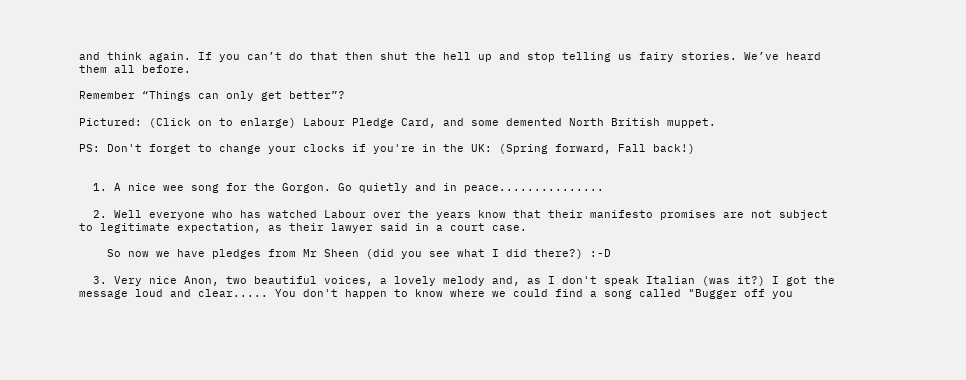and think again. If you can’t do that then shut the hell up and stop telling us fairy stories. We’ve heard them all before.

Remember “Things can only get better”?

Pictured: (Click on to enlarge) Labour Pledge Card, and some demented North British muppet.

PS: Don't forget to change your clocks if you're in the UK: (Spring forward, Fall back!)


  1. A nice wee song for the Gorgon. Go quietly and in peace...............

  2. Well everyone who has watched Labour over the years know that their manifesto promises are not subject to legitimate expectation, as their lawyer said in a court case.

    So now we have pledges from Mr Sheen (did you see what I did there?) :-D

  3. Very nice Anon, two beautiful voices, a lovely melody and, as I don't speak Italian (was it?) I got the message loud and clear..... You don't happen to know where we could find a song called "Bugger off you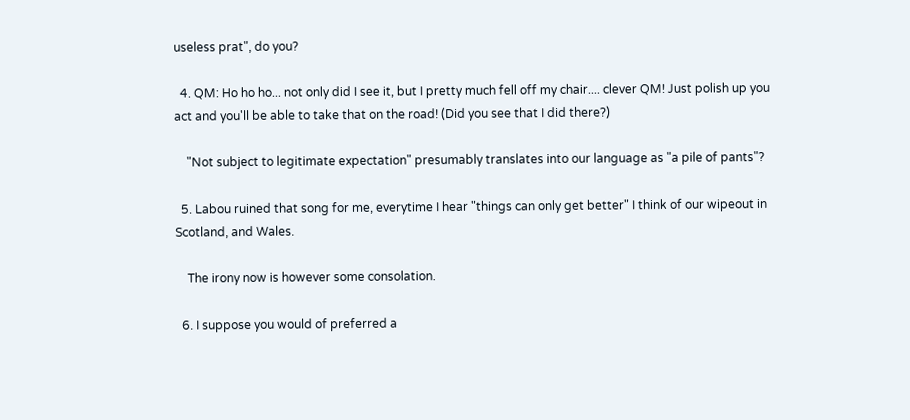useless prat", do you?

  4. QM: Ho ho ho... not only did I see it, but I pretty much fell off my chair.... clever QM! Just polish up you act and you'll be able to take that on the road! (Did you see that I did there?)

    "Not subject to legitimate expectation" presumably translates into our language as "a pile of pants"?

  5. Labou ruined that song for me, everytime I hear "things can only get better" I think of our wipeout in Scotland, and Wales.

    The irony now is however some consolation.

  6. I suppose you would of preferred a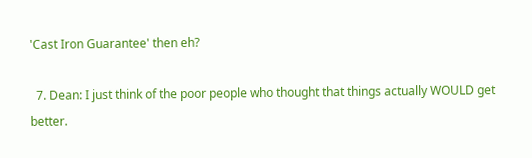'Cast Iron Guarantee' then eh?

  7. Dean: I just think of the poor people who thought that things actually WOULD get better.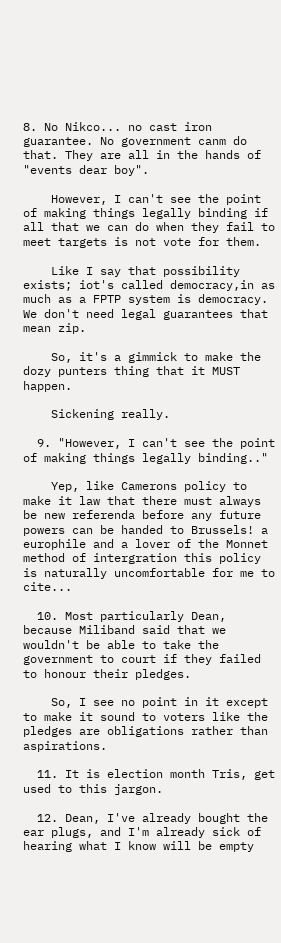8. No Nikco... no cast iron guarantee. No government canm do that. They are all in the hands of "events dear boy".

    However, I can't see the point of making things legally binding if all that we can do when they fail to meet targets is not vote for them.

    Like I say that possibility exists; iot's called democracy,in as much as a FPTP system is democracy. We don't need legal guarantees that mean zip.

    So, it's a gimmick to make the dozy punters thing that it MUST happen.

    Sickening really.

  9. "However, I can't see the point of making things legally binding.."

    Yep, like Camerons policy to make it law that there must always be new referenda before any future powers can be handed to Brussels! a europhile and a lover of the Monnet method of intergration this policy is naturally uncomfortable for me to cite...

  10. Most particularly Dean, because Miliband said that we wouldn't be able to take the government to court if they failed to honour their pledges.

    So, I see no point in it except to make it sound to voters like the pledges are obligations rather than aspirations.

  11. It is election month Tris, get used to this jargon.

  12. Dean, I've already bought the ear plugs, and I'm already sick of hearing what I know will be empty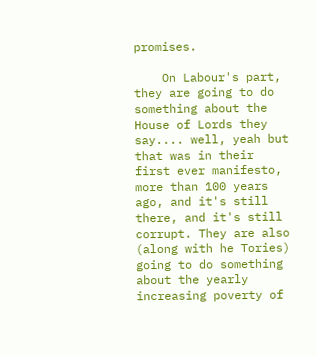promises.

    On Labour's part, they are going to do something about the House of Lords they say.... well, yeah but that was in their first ever manifesto, more than 100 years ago, and it's still there, and it's still corrupt. They are also (along with he Tories) going to do something about the yearly increasing poverty of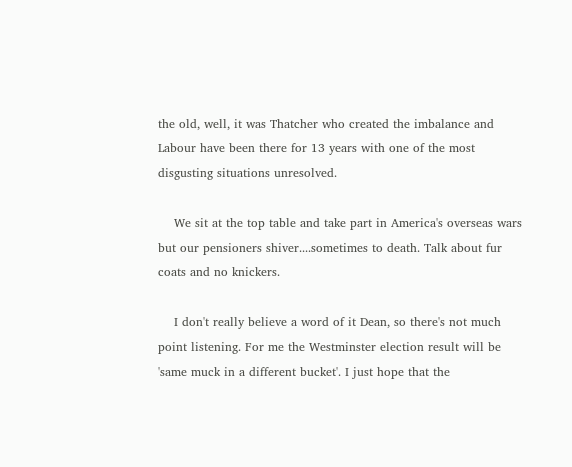the old, well, it was Thatcher who created the imbalance and Labour have been there for 13 years with one of the most disgusting situations unresolved.

    We sit at the top table and take part in America's overseas wars but our pensioners shiver....sometimes to death. Talk about fur coats and no knickers.

    I don't really believe a word of it Dean, so there's not much point listening. For me the Westminster election result will be 'same muck in a different bucket'. I just hope that the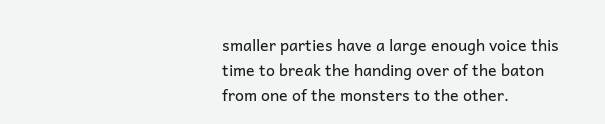smaller parties have a large enough voice this time to break the handing over of the baton from one of the monsters to the other.